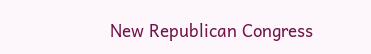New Republican Congress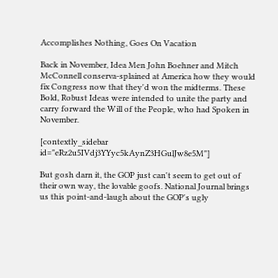Accomplishes Nothing, Goes On Vacation

Back in November, Idea Men John Boehner and Mitch McConnell conserva-splained at America how they would fix Congress now that they'd won the midterms. These Bold, Robust Ideas were intended to unite the party and carry forward the Will of the People, who had Spoken in November.

[contextly_sidebar id="eRz2u5IVdj3YYyc5kAynZ3HGulJw8e5M"]

But gosh darn it, the GOP just can't seem to get out of their own way, the lovable goofs. National Journal brings us this point-and-laugh about the GOP's ugly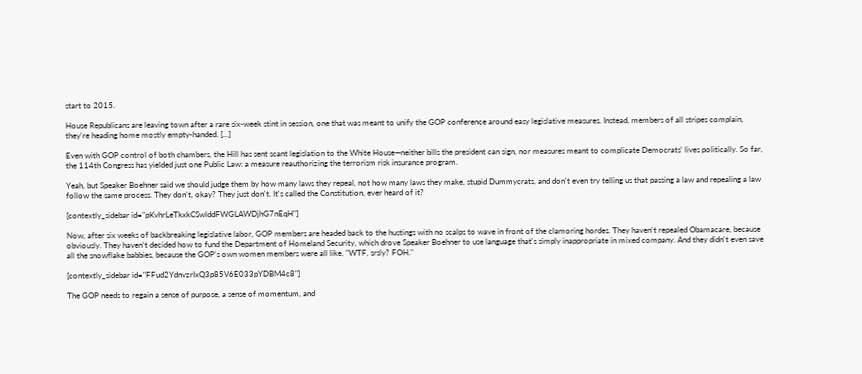start to 2015.

House Republicans are leaving town after a rare six-week stint in session, one that was meant to unify the GOP conference around easy legislative measures. Instead, members of all stripes complain, they're heading home mostly empty-handed. [...]

Even with GOP control of both chambers, the Hill has sent scant legislation to the White House—neither bills the president can sign, nor measures meant to complicate Democrats' lives politically. So far, the 114th Congress has yielded just one Public Law: a measure reauthorizing the terrorism risk insurance program.

Yeah, but Speaker Boehner said we should judge them by how many laws they repeal, not how many laws they make, stupid Dummycrats, and don't even try telling us that passing a law and repealing a law follow the same process. They don't, okay? They just don't. It's called the Constitution, ever heard of it?

[contextly_sidebar id="pKvhrLeTkxkCSwlddFWGLAWDjhG7nEqH"]

Now, after six weeks of backbreaking legislative labor, GOP members are headed back to the hustings with no scalps to wave in front of the clamoring hordes. They haven't repealed Obamacare, because obviously. They haven't decided how to fund the Department of Homeland Security, which drove Speaker Boehner to use language that's simply inappropriate in mixed company. And they didn't even save all the snowflake babbies, because the GOP's own women members were all like, "WTF, srsly? FOH."

[contextly_sidebar id="FFud2YdnvzrIxQ3p85V6E033pYDBM4c8"]

The GOP needs to regain a sense of purpose, a sense of momentum, and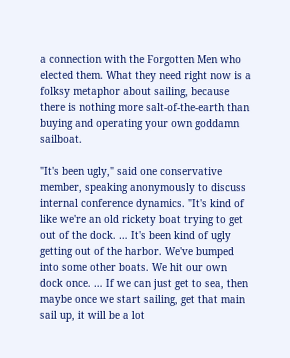a connection with the Forgotten Men who elected them. What they need right now is a folksy metaphor about sailing, because there is nothing more salt-of-the-earth than buying and operating your own goddamn sailboat.

"It's been ugly," said one conservative member, speaking anonymously to discuss internal conference dynamics. "It's kind of like we're an old rickety boat trying to get out of the dock. … It's been kind of ugly getting out of the harbor. We've bumped into some other boats. We hit our own dock once. … If we can just get to sea, then maybe once we start sailing, get that main sail up, it will be a lot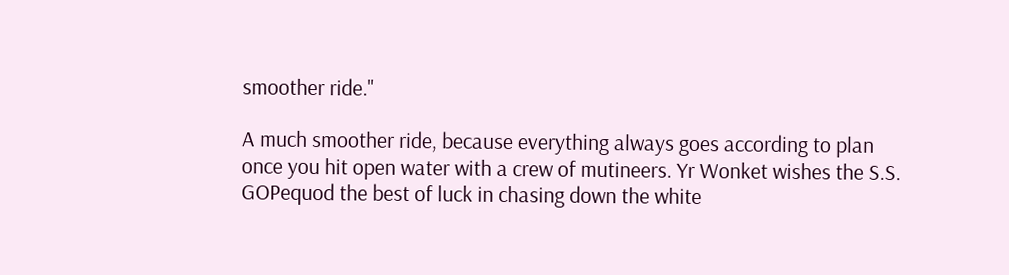smoother ride."

A much smoother ride, because everything always goes according to plan once you hit open water with a crew of mutineers. Yr Wonket wishes the S.S. GOPequod the best of luck in chasing down the white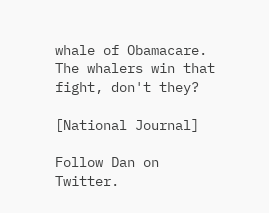whale of Obamacare. The whalers win that fight, don't they?

[National Journal]

Follow Dan on Twitter.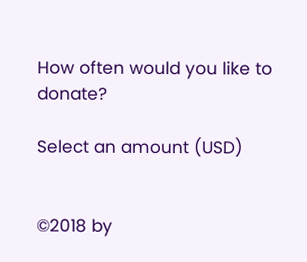How often would you like to donate?

Select an amount (USD)


©2018 by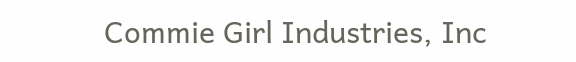Commie Girl Industries, Inc